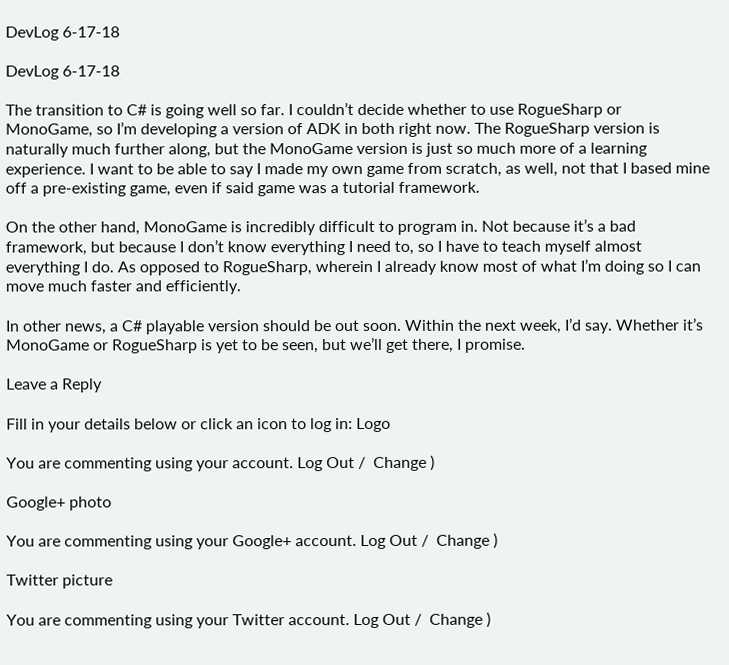DevLog 6-17-18

DevLog 6-17-18

The transition to C# is going well so far. I couldn’t decide whether to use RogueSharp or MonoGame, so I’m developing a version of ADK in both right now. The RogueSharp version is naturally much further along, but the MonoGame version is just so much more of a learning experience. I want to be able to say I made my own game from scratch, as well, not that I based mine off a pre-existing game, even if said game was a tutorial framework.

On the other hand, MonoGame is incredibly difficult to program in. Not because it’s a bad framework, but because I don’t know everything I need to, so I have to teach myself almost everything I do. As opposed to RogueSharp, wherein I already know most of what I’m doing so I can move much faster and efficiently.

In other news, a C# playable version should be out soon. Within the next week, I’d say. Whether it’s MonoGame or RogueSharp is yet to be seen, but we’ll get there, I promise.

Leave a Reply

Fill in your details below or click an icon to log in: Logo

You are commenting using your account. Log Out /  Change )

Google+ photo

You are commenting using your Google+ account. Log Out /  Change )

Twitter picture

You are commenting using your Twitter account. Log Out /  Change )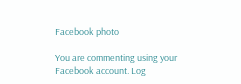Facebook photo

You are commenting using your Facebook account. Log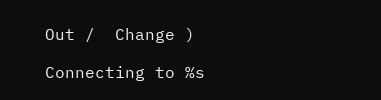Out /  Change )

Connecting to %s